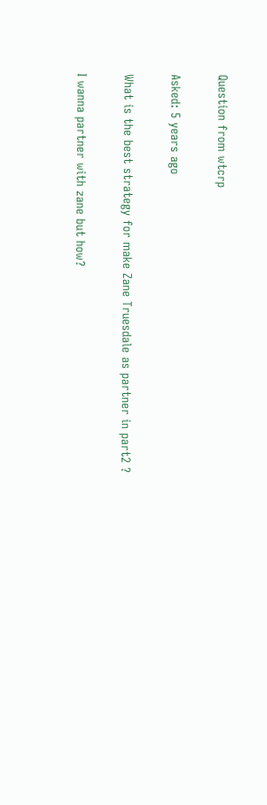Question from wtcrp

Asked: 5 years ago

What is the best strategy for make Zane Truesdale as partner in part2 ?

I wanna partner with zane but how?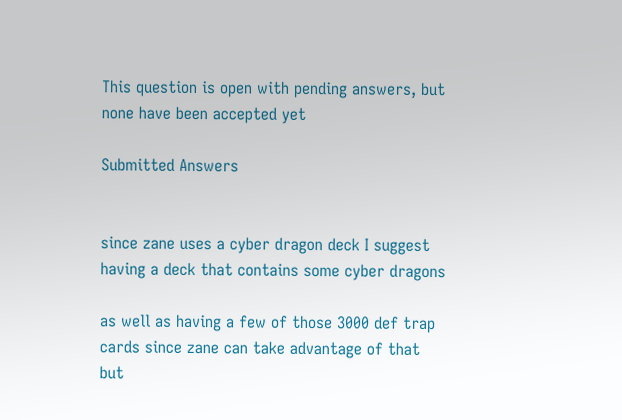This question is open with pending answers, but none have been accepted yet

Submitted Answers


since zane uses a cyber dragon deck I suggest having a deck that contains some cyber dragons

as well as having a few of those 3000 def trap cards since zane can take advantage of that
but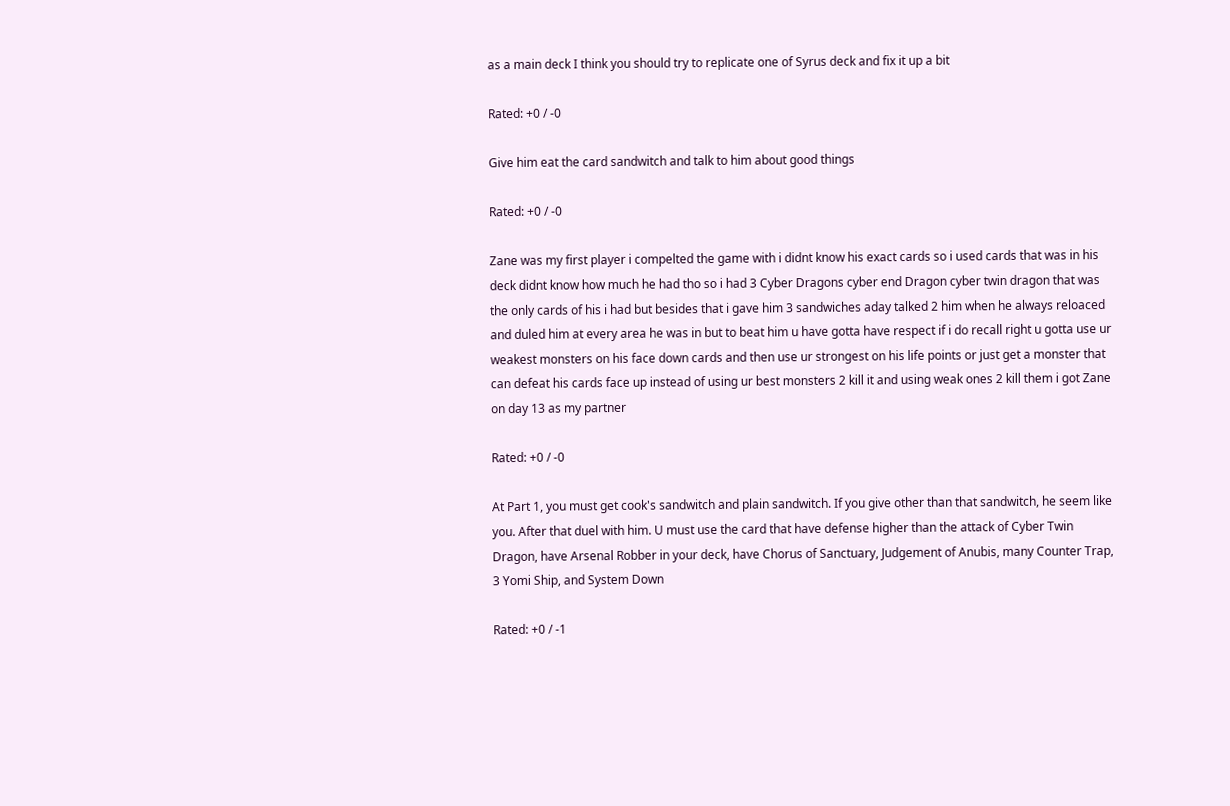as a main deck I think you should try to replicate one of Syrus deck and fix it up a bit

Rated: +0 / -0

Give him eat the card sandwitch and talk to him about good things

Rated: +0 / -0

Zane was my first player i compelted the game with i didnt know his exact cards so i used cards that was in his deck didnt know how much he had tho so i had 3 Cyber Dragons cyber end Dragon cyber twin dragon that was the only cards of his i had but besides that i gave him 3 sandwiches aday talked 2 him when he always reloaced and duled him at every area he was in but to beat him u have gotta have respect if i do recall right u gotta use ur weakest monsters on his face down cards and then use ur strongest on his life points or just get a monster that can defeat his cards face up instead of using ur best monsters 2 kill it and using weak ones 2 kill them i got Zane on day 13 as my partner

Rated: +0 / -0

At Part 1, you must get cook's sandwitch and plain sandwitch. If you give other than that sandwitch, he seem like you. After that duel with him. U must use the card that have defense higher than the attack of Cyber Twin Dragon, have Arsenal Robber in your deck, have Chorus of Sanctuary, Judgement of Anubis, many Counter Trap, 3 Yomi Ship, and System Down

Rated: +0 / -1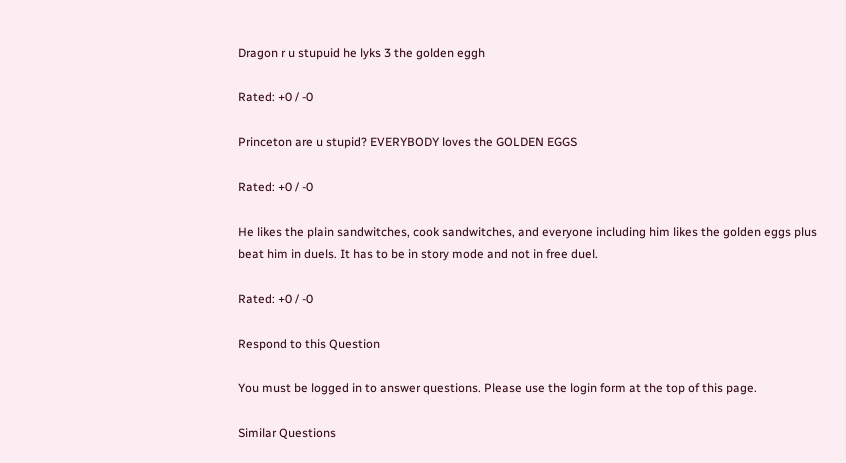Dragon r u stupuid he lyks 3 the golden eggh

Rated: +0 / -0

Princeton are u stupid? EVERYBODY loves the GOLDEN EGGS

Rated: +0 / -0

He likes the plain sandwitches, cook sandwitches, and everyone including him likes the golden eggs plus beat him in duels. It has to be in story mode and not in free duel.

Rated: +0 / -0

Respond to this Question

You must be logged in to answer questions. Please use the login form at the top of this page.

Similar Questions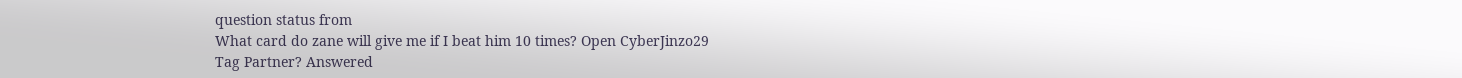question status from
What card do zane will give me if I beat him 10 times? Open CyberJinzo29
Tag Partner? Answered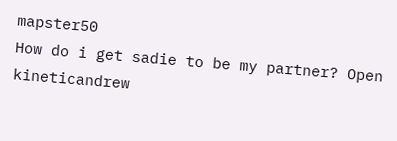mapster50
How do i get sadie to be my partner? Open kineticandrew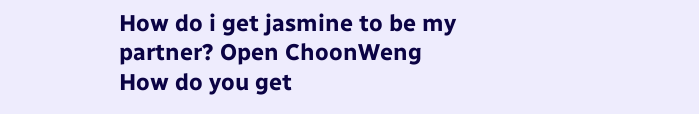How do i get jasmine to be my partner? Open ChoonWeng
How do you get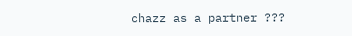chazz as a partner ???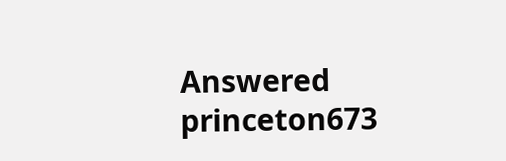Answered princeton673